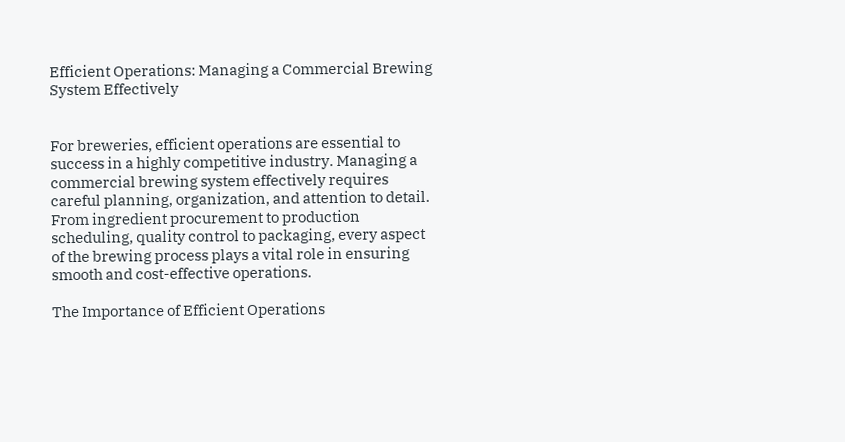Efficient Operations: Managing a Commercial Brewing System Effectively


For breweries, efficient operations are essential to success in a highly competitive industry. Managing a commercial brewing system effectively requires careful planning, organization, and attention to detail. From ingredient procurement to production scheduling, quality control to packaging, every aspect of the brewing process plays a vital role in ensuring smooth and cost-effective operations.

The Importance of Efficient Operations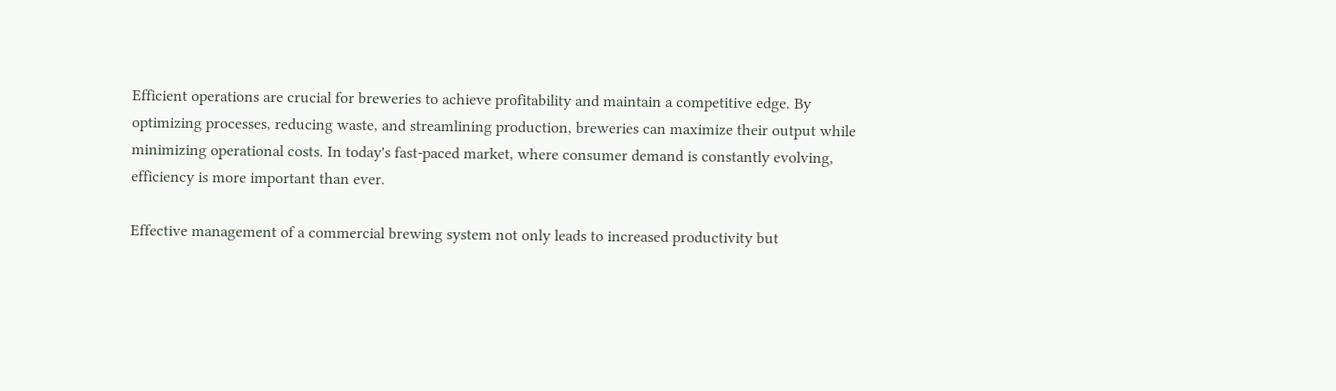Efficient operations are crucial for breweries to achieve profitability and maintain a competitive edge. By optimizing processes, reducing waste, and streamlining production, breweries can maximize their output while minimizing operational costs. In today's fast-paced market, where consumer demand is constantly evolving, efficiency is more important than ever.

Effective management of a commercial brewing system not only leads to increased productivity but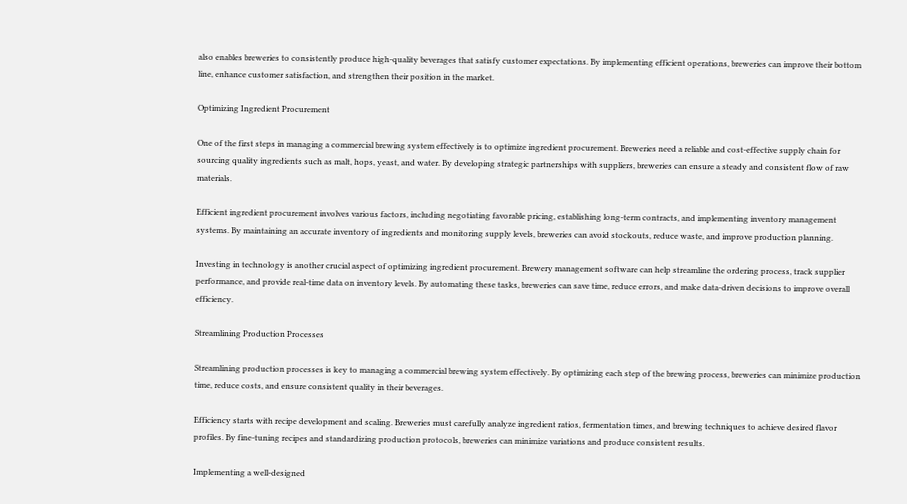also enables breweries to consistently produce high-quality beverages that satisfy customer expectations. By implementing efficient operations, breweries can improve their bottom line, enhance customer satisfaction, and strengthen their position in the market.

Optimizing Ingredient Procurement

One of the first steps in managing a commercial brewing system effectively is to optimize ingredient procurement. Breweries need a reliable and cost-effective supply chain for sourcing quality ingredients such as malt, hops, yeast, and water. By developing strategic partnerships with suppliers, breweries can ensure a steady and consistent flow of raw materials.

Efficient ingredient procurement involves various factors, including negotiating favorable pricing, establishing long-term contracts, and implementing inventory management systems. By maintaining an accurate inventory of ingredients and monitoring supply levels, breweries can avoid stockouts, reduce waste, and improve production planning.

Investing in technology is another crucial aspect of optimizing ingredient procurement. Brewery management software can help streamline the ordering process, track supplier performance, and provide real-time data on inventory levels. By automating these tasks, breweries can save time, reduce errors, and make data-driven decisions to improve overall efficiency.

Streamlining Production Processes

Streamlining production processes is key to managing a commercial brewing system effectively. By optimizing each step of the brewing process, breweries can minimize production time, reduce costs, and ensure consistent quality in their beverages.

Efficiency starts with recipe development and scaling. Breweries must carefully analyze ingredient ratios, fermentation times, and brewing techniques to achieve desired flavor profiles. By fine-tuning recipes and standardizing production protocols, breweries can minimize variations and produce consistent results.

Implementing a well-designed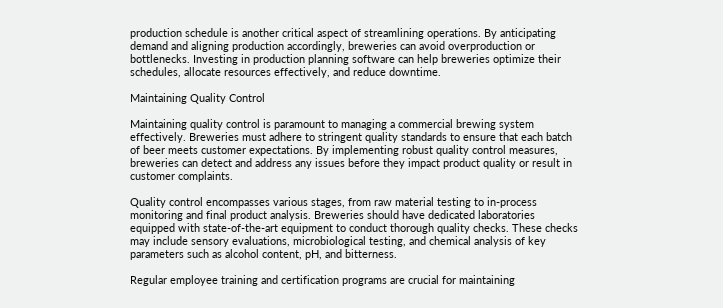production schedule is another critical aspect of streamlining operations. By anticipating demand and aligning production accordingly, breweries can avoid overproduction or bottlenecks. Investing in production planning software can help breweries optimize their schedules, allocate resources effectively, and reduce downtime.

Maintaining Quality Control

Maintaining quality control is paramount to managing a commercial brewing system effectively. Breweries must adhere to stringent quality standards to ensure that each batch of beer meets customer expectations. By implementing robust quality control measures, breweries can detect and address any issues before they impact product quality or result in customer complaints.

Quality control encompasses various stages, from raw material testing to in-process monitoring and final product analysis. Breweries should have dedicated laboratories equipped with state-of-the-art equipment to conduct thorough quality checks. These checks may include sensory evaluations, microbiological testing, and chemical analysis of key parameters such as alcohol content, pH, and bitterness.

Regular employee training and certification programs are crucial for maintaining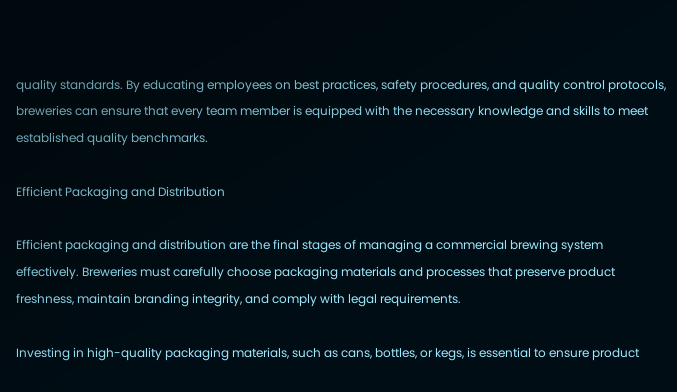quality standards. By educating employees on best practices, safety procedures, and quality control protocols, breweries can ensure that every team member is equipped with the necessary knowledge and skills to meet established quality benchmarks.

Efficient Packaging and Distribution

Efficient packaging and distribution are the final stages of managing a commercial brewing system effectively. Breweries must carefully choose packaging materials and processes that preserve product freshness, maintain branding integrity, and comply with legal requirements.

Investing in high-quality packaging materials, such as cans, bottles, or kegs, is essential to ensure product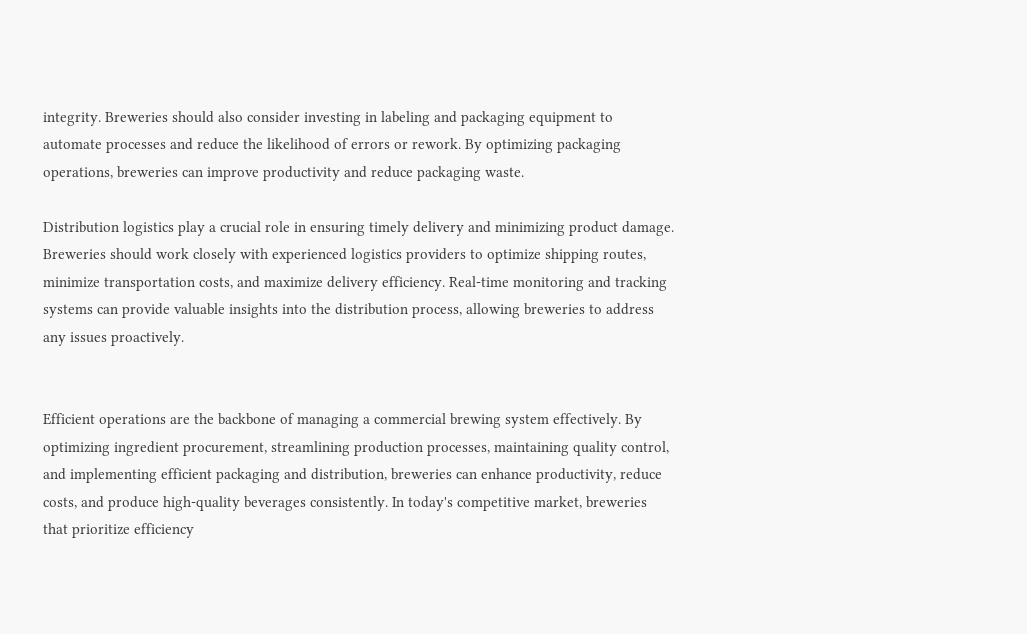integrity. Breweries should also consider investing in labeling and packaging equipment to automate processes and reduce the likelihood of errors or rework. By optimizing packaging operations, breweries can improve productivity and reduce packaging waste.

Distribution logistics play a crucial role in ensuring timely delivery and minimizing product damage. Breweries should work closely with experienced logistics providers to optimize shipping routes, minimize transportation costs, and maximize delivery efficiency. Real-time monitoring and tracking systems can provide valuable insights into the distribution process, allowing breweries to address any issues proactively.


Efficient operations are the backbone of managing a commercial brewing system effectively. By optimizing ingredient procurement, streamlining production processes, maintaining quality control, and implementing efficient packaging and distribution, breweries can enhance productivity, reduce costs, and produce high-quality beverages consistently. In today's competitive market, breweries that prioritize efficiency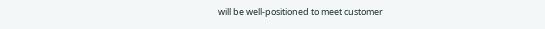will be well-positioned to meet customer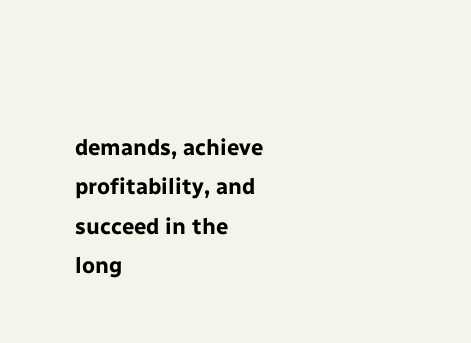demands, achieve profitability, and succeed in the long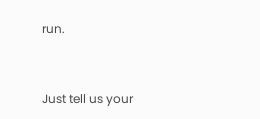run.


Just tell us your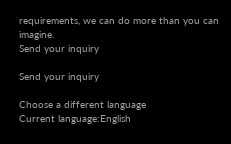requirements, we can do more than you can imagine.
Send your inquiry

Send your inquiry

Choose a different language
Current language:English